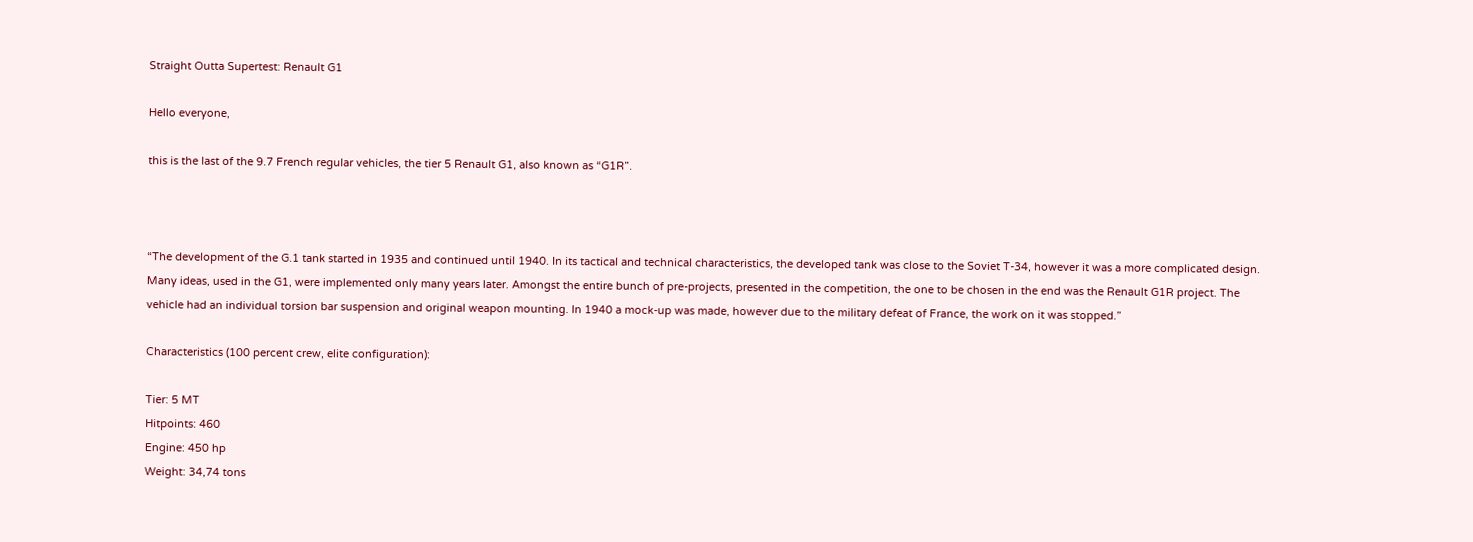Straight Outta Supertest: Renault G1

Hello everyone,

this is the last of the 9.7 French regular vehicles, the tier 5 Renault G1, also known as “G1R”.



“The development of the G.1 tank started in 1935 and continued until 1940. In its tactical and technical characteristics, the developed tank was close to the Soviet T-34, however it was a more complicated design. Many ideas, used in the G1, were implemented only many years later. Amongst the entire bunch of pre-projects, presented in the competition, the one to be chosen in the end was the Renault G1R project. The vehicle had an individual torsion bar suspension and original weapon mounting. In 1940 a mock-up was made, however due to the military defeat of France, the work on it was stopped.”

Characteristics (100 percent crew, elite configuration):

Tier: 5 MT
Hitpoints: 460
Engine: 450 hp
Weight: 34,74 tons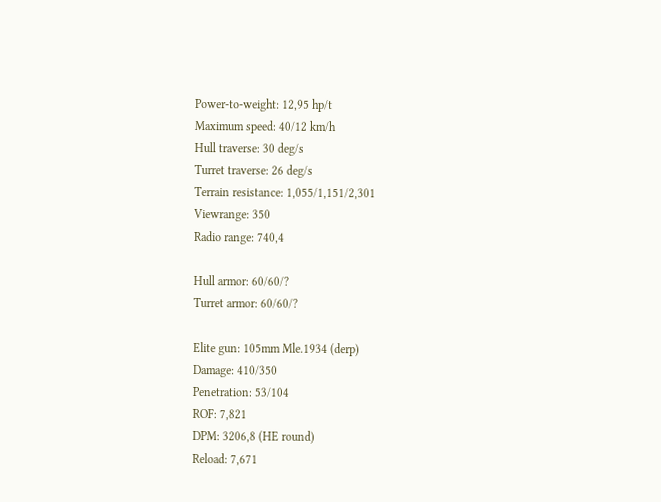Power-to-weight: 12,95 hp/t
Maximum speed: 40/12 km/h
Hull traverse: 30 deg/s
Turret traverse: 26 deg/s
Terrain resistance: 1,055/1,151/2,301
Viewrange: 350
Radio range: 740,4

Hull armor: 60/60/?
Turret armor: 60/60/?

Elite gun: 105mm Mle.1934 (derp)
Damage: 410/350
Penetration: 53/104
ROF: 7,821
DPM: 3206,8 (HE round)
Reload: 7,671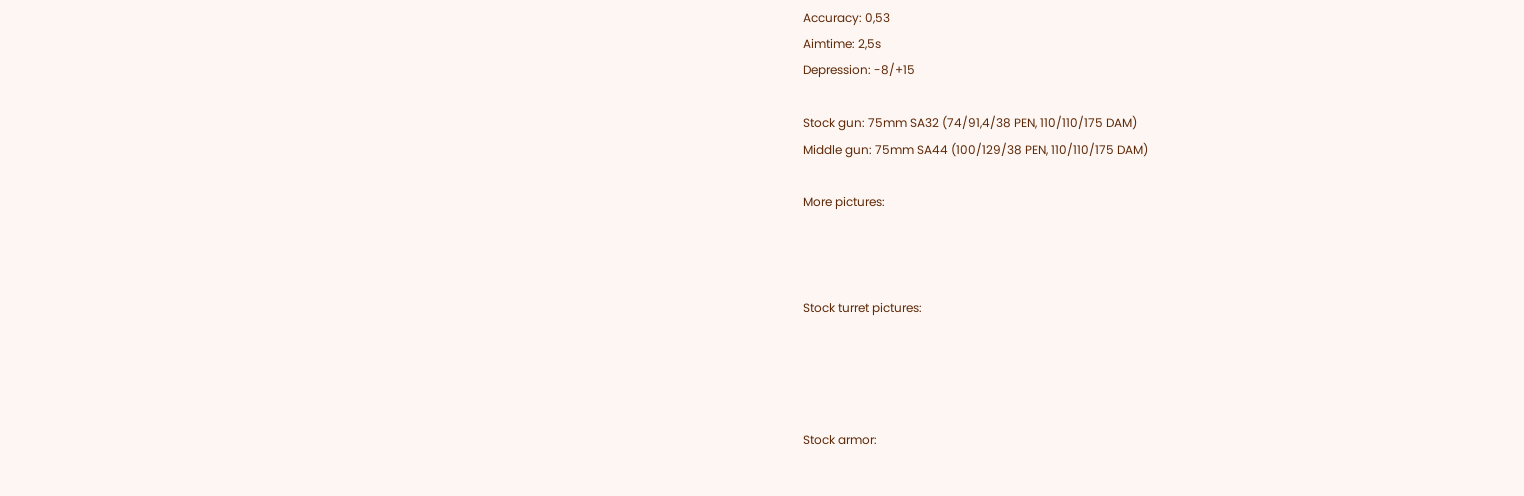Accuracy: 0,53
Aimtime: 2,5s
Depression: -8/+15

Stock gun: 75mm SA32 (74/91,4/38 PEN, 110/110/175 DAM)
Middle gun: 75mm SA44 (100/129/38 PEN, 110/110/175 DAM)

More pictures:



Stock turret pictures:




Stock armor: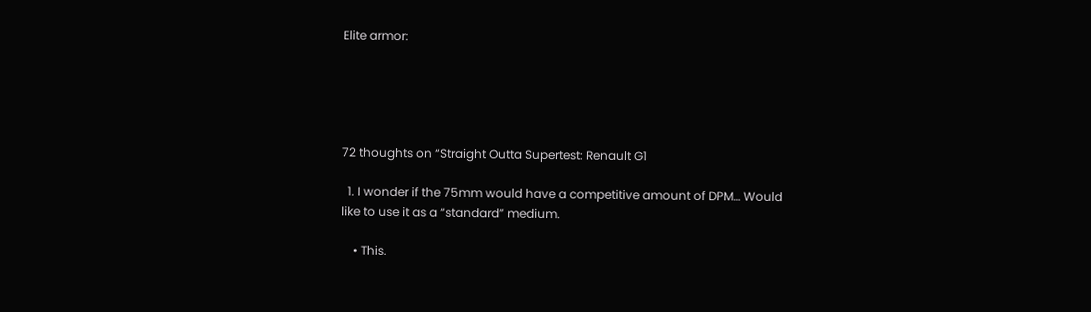Elite armor:





72 thoughts on “Straight Outta Supertest: Renault G1

  1. I wonder if the 75mm would have a competitive amount of DPM… Would like to use it as a “standard” medium.

    • This.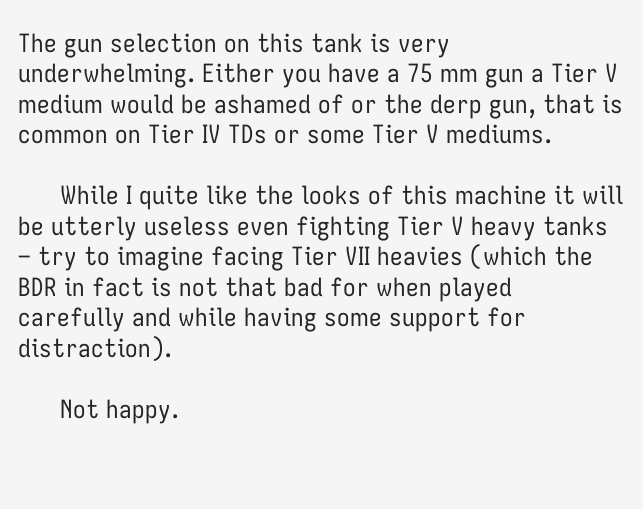The gun selection on this tank is very underwhelming. Either you have a 75 mm gun a Tier V medium would be ashamed of or the derp gun, that is common on Tier IV TDs or some Tier V mediums.

      While I quite like the looks of this machine it will be utterly useless even fighting Tier V heavy tanks – try to imagine facing Tier VII heavies (which the BDR in fact is not that bad for when played carefully and while having some support for distraction).

      Not happy.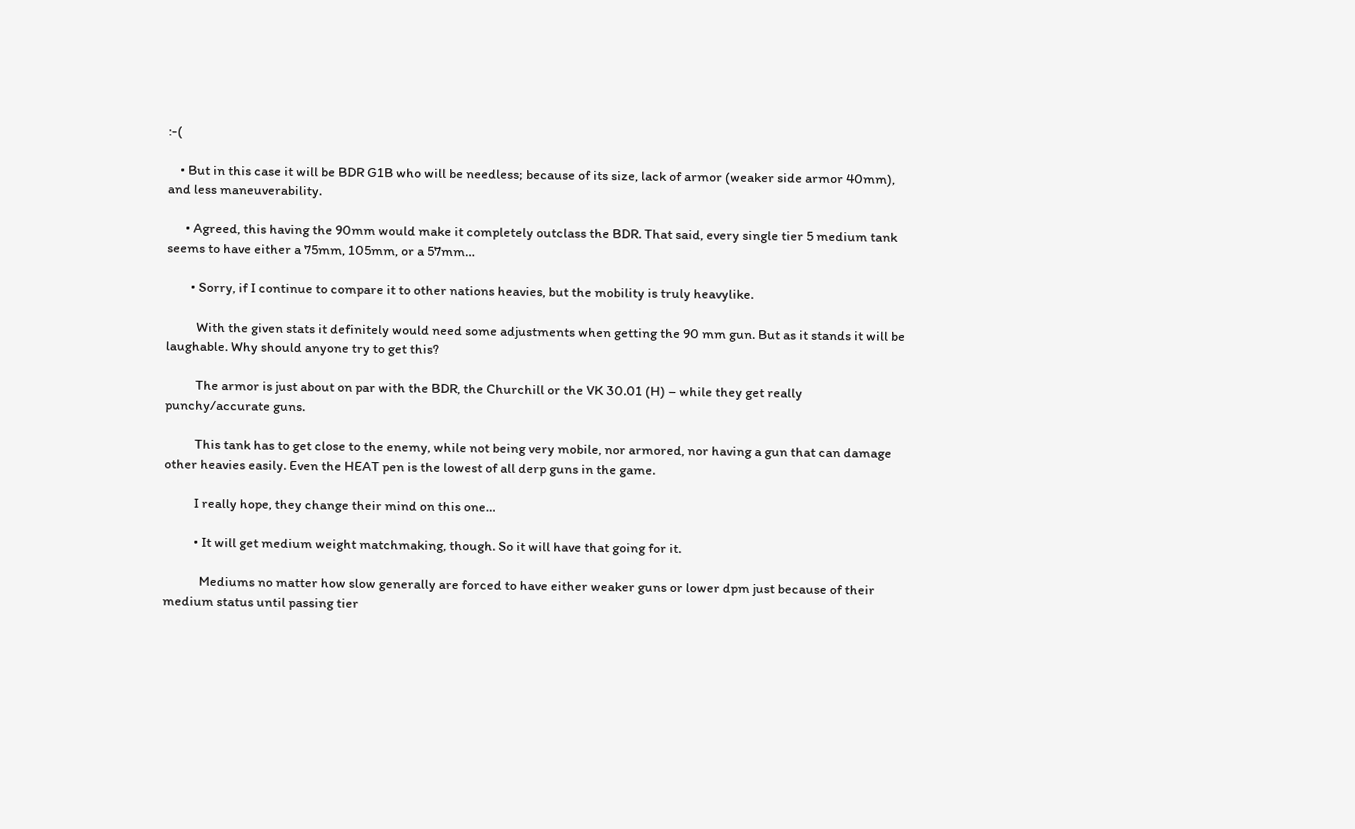:-(

    • But in this case it will be BDR G1B who will be needless; because of its size, lack of armor (weaker side armor 40mm), and less maneuverability.

      • Agreed, this having the 90mm would make it completely outclass the BDR. That said, every single tier 5 medium tank seems to have either a 75mm, 105mm, or a 57mm…

        • Sorry, if I continue to compare it to other nations heavies, but the mobility is truly heavylike.

          With the given stats it definitely would need some adjustments when getting the 90 mm gun. But as it stands it will be laughable. Why should anyone try to get this?

          The armor is just about on par with the BDR, the Churchill or the VK 30.01 (H) – while they get really punchy/accurate guns.

          This tank has to get close to the enemy, while not being very mobile, nor armored, nor having a gun that can damage other heavies easily. Even the HEAT pen is the lowest of all derp guns in the game.

          I really hope, they change their mind on this one…

          • It will get medium weight matchmaking, though. So it will have that going for it.

            Mediums no matter how slow generally are forced to have either weaker guns or lower dpm just because of their medium status until passing tier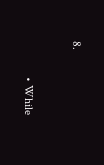8.

            • While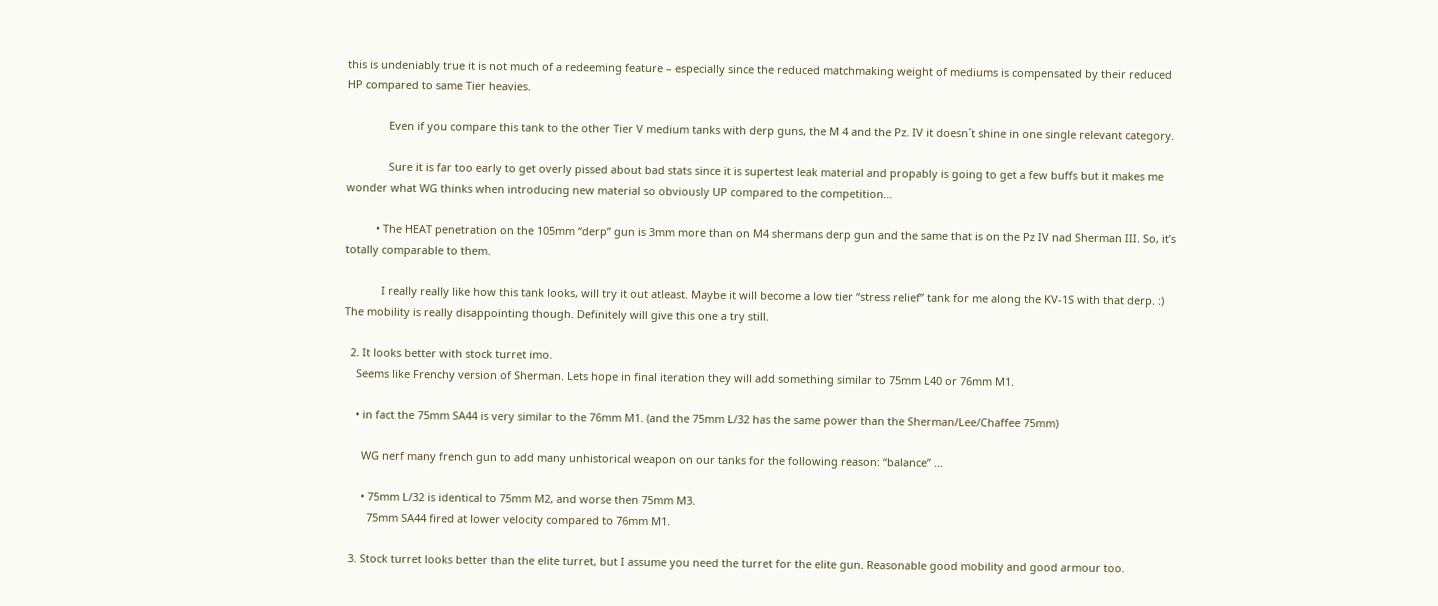this is undeniably true it is not much of a redeeming feature – especially since the reduced matchmaking weight of mediums is compensated by their reduced HP compared to same Tier heavies.

              Even if you compare this tank to the other Tier V medium tanks with derp guns, the M 4 and the Pz. IV it doesn´t shine in one single relevant category.

              Sure it is far too early to get overly pissed about bad stats since it is supertest leak material and propably is going to get a few buffs but it makes me wonder what WG thinks when introducing new material so obviously UP compared to the competition…

          • The HEAT penetration on the 105mm “derp” gun is 3mm more than on M4 shermans derp gun and the same that is on the Pz IV nad Sherman III. So, it’s totally comparable to them.

            I really really like how this tank looks, will try it out atleast. Maybe it will become a low tier “stress relief” tank for me along the KV-1S with that derp. :) The mobility is really disappointing though. Definitely will give this one a try still.

  2. It looks better with stock turret imo.
    Seems like Frenchy version of Sherman. Lets hope in final iteration they will add something similar to 75mm L40 or 76mm M1.

    • in fact the 75mm SA44 is very similar to the 76mm M1. (and the 75mm L/32 has the same power than the Sherman/Lee/Chaffee 75mm)

      WG nerf many french gun to add many unhistorical weapon on our tanks for the following reason: “balance” …

      • 75mm L/32 is identical to 75mm M2, and worse then 75mm M3.
        75mm SA44 fired at lower velocity compared to 76mm M1.

  3. Stock turret looks better than the elite turret, but I assume you need the turret for the elite gun. Reasonable good mobility and good armour too.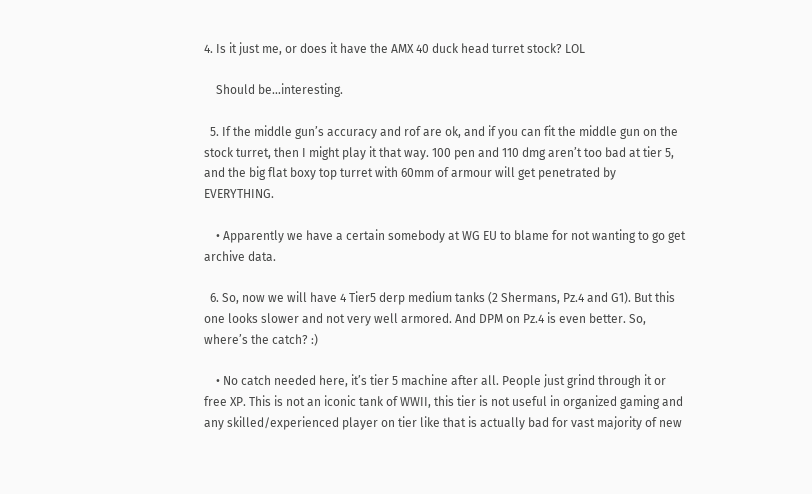4. Is it just me, or does it have the AMX 40 duck head turret stock? LOL

    Should be…interesting.

  5. If the middle gun’s accuracy and rof are ok, and if you can fit the middle gun on the stock turret, then I might play it that way. 100 pen and 110 dmg aren’t too bad at tier 5, and the big flat boxy top turret with 60mm of armour will get penetrated by EVERYTHING.

    • Apparently we have a certain somebody at WG EU to blame for not wanting to go get archive data.

  6. So, now we will have 4 Tier5 derp medium tanks (2 Shermans, Pz.4 and G1). But this one looks slower and not very well armored. And DPM on Pz.4 is even better. So, where’s the catch? :)

    • No catch needed here, it’s tier 5 machine after all. People just grind through it or free XP. This is not an iconic tank of WWII, this tier is not useful in organized gaming and any skilled/experienced player on tier like that is actually bad for vast majority of new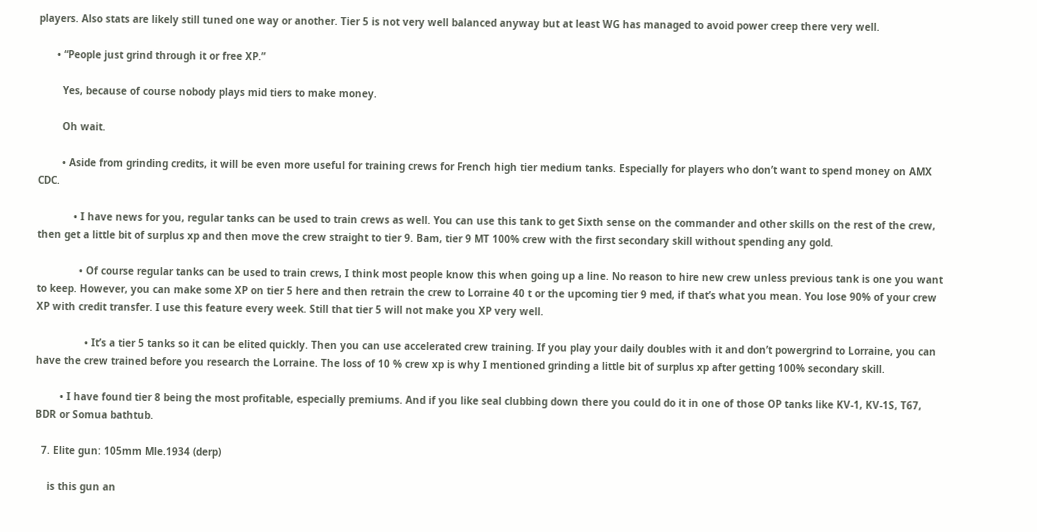players. Also stats are likely still tuned one way or another. Tier 5 is not very well balanced anyway but at least WG has managed to avoid power creep there very well.

      • “People just grind through it or free XP.”

        Yes, because of course nobody plays mid tiers to make money.

        Oh wait.

        • Aside from grinding credits, it will be even more useful for training crews for French high tier medium tanks. Especially for players who don’t want to spend money on AMX CDC.

            • I have news for you, regular tanks can be used to train crews as well. You can use this tank to get Sixth sense on the commander and other skills on the rest of the crew, then get a little bit of surplus xp and then move the crew straight to tier 9. Bam, tier 9 MT 100% crew with the first secondary skill without spending any gold.

              • Of course regular tanks can be used to train crews, I think most people know this when going up a line. No reason to hire new crew unless previous tank is one you want to keep. However, you can make some XP on tier 5 here and then retrain the crew to Lorraine 40 t or the upcoming tier 9 med, if that’s what you mean. You lose 90% of your crew XP with credit transfer. I use this feature every week. Still that tier 5 will not make you XP very well.

                • It’s a tier 5 tanks so it can be elited quickly. Then you can use accelerated crew training. If you play your daily doubles with it and don’t powergrind to Lorraine, you can have the crew trained before you research the Lorraine. The loss of 10 % crew xp is why I mentioned grinding a little bit of surplus xp after getting 100% secondary skill.

        • I have found tier 8 being the most profitable, especially premiums. And if you like seal clubbing down there you could do it in one of those OP tanks like KV-1, KV-1S, T67, BDR or Somua bathtub.

  7. Elite gun: 105mm Mle.1934 (derp)

    is this gun an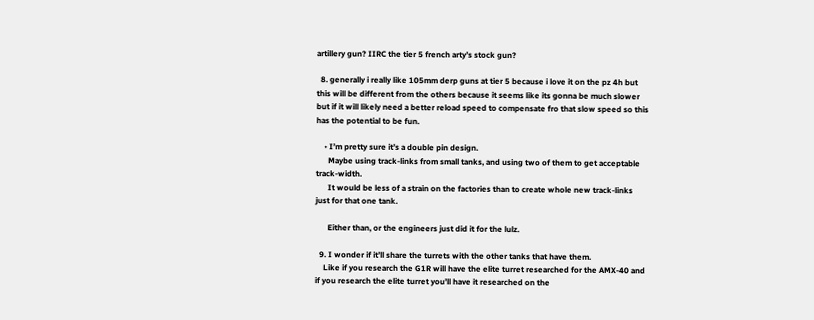artillery gun? IIRC the tier 5 french arty’s stock gun?

  8. generally i really like 105mm derp guns at tier 5 because i love it on the pz 4h but this will be different from the others because it seems like its gonna be much slower but if it will likely need a better reload speed to compensate fro that slow speed so this has the potential to be fun.

    • I’m pretty sure it’s a double pin design.
      Maybe using track-links from small tanks, and using two of them to get acceptable track-width.
      It would be less of a strain on the factories than to create whole new track-links just for that one tank.

      Either than, or the engineers just did it for the lulz.

  9. I wonder if it’ll share the turrets with the other tanks that have them.
    Like if you research the G1R will have the elite turret researched for the AMX-40 and if you research the elite turret you’ll have it researched on the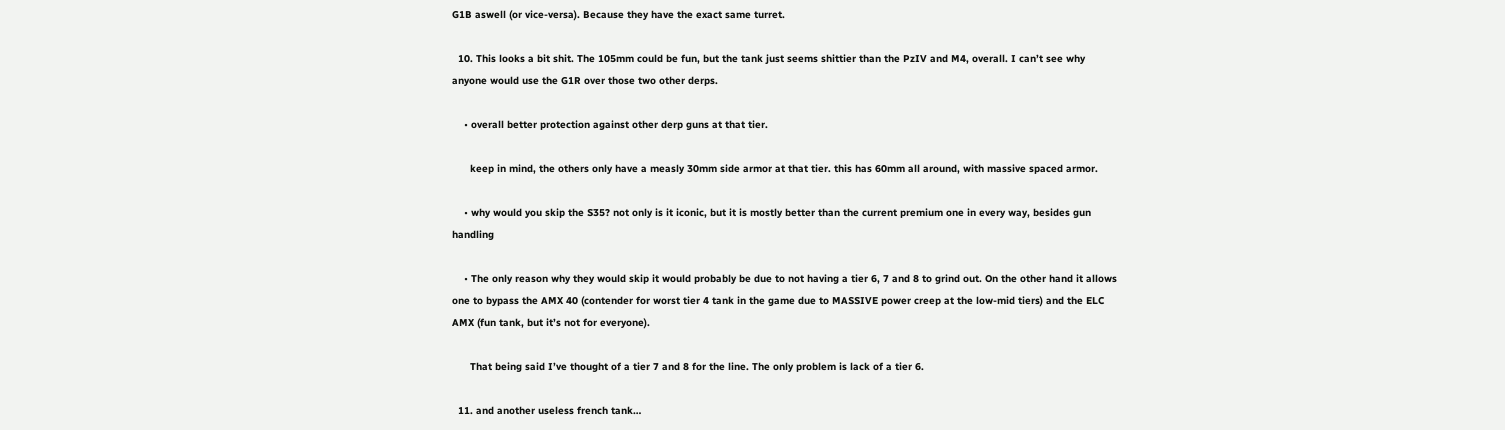G1B aswell (or vice-versa). Because they have the exact same turret.

  10. This looks a bit shit. The 105mm could be fun, but the tank just seems shittier than the PzIV and M4, overall. I can’t see why anyone would use the G1R over those two other derps.

    • overall better protection against other derp guns at that tier.

      keep in mind, the others only have a measly 30mm side armor at that tier. this has 60mm all around, with massive spaced armor.

    • why would you skip the S35? not only is it iconic, but it is mostly better than the current premium one in every way, besides gun handling

    • The only reason why they would skip it would probably be due to not having a tier 6, 7 and 8 to grind out. On the other hand it allows one to bypass the AMX 40 (contender for worst tier 4 tank in the game due to MASSIVE power creep at the low-mid tiers) and the ELC AMX (fun tank, but it’s not for everyone).

      That being said I’ve thought of a tier 7 and 8 for the line. The only problem is lack of a tier 6.

  11. and another useless french tank…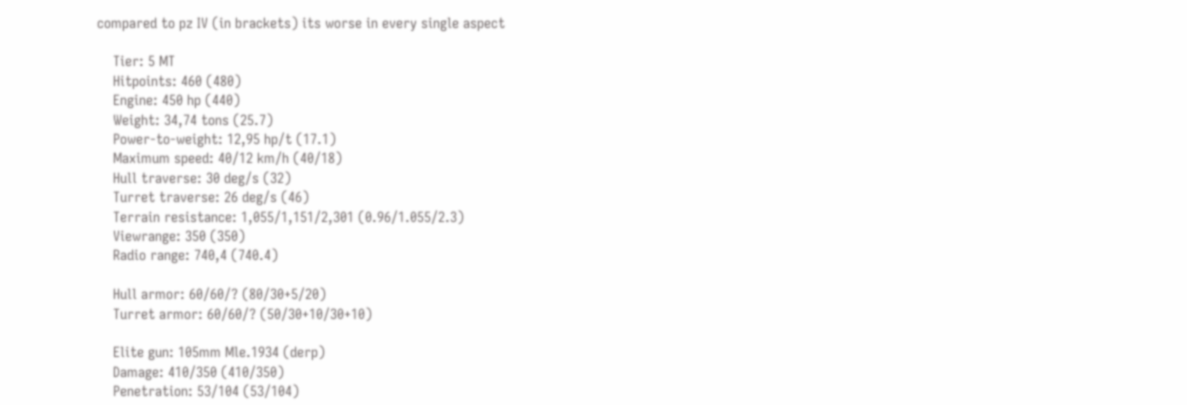compared to pz IV (in brackets) its worse in every single aspect

    Tier: 5 MT
    Hitpoints: 460 (480)
    Engine: 450 hp (440)
    Weight: 34,74 tons (25.7)
    Power-to-weight: 12,95 hp/t (17.1)
    Maximum speed: 40/12 km/h (40/18)
    Hull traverse: 30 deg/s (32)
    Turret traverse: 26 deg/s (46)
    Terrain resistance: 1,055/1,151/2,301 (0.96/1.055/2.3)
    Viewrange: 350 (350)
    Radio range: 740,4 (740.4)

    Hull armor: 60/60/? (80/30+5/20)
    Turret armor: 60/60/? (50/30+10/30+10)

    Elite gun: 105mm Mle.1934 (derp)
    Damage: 410/350 (410/350)
    Penetration: 53/104 (53/104)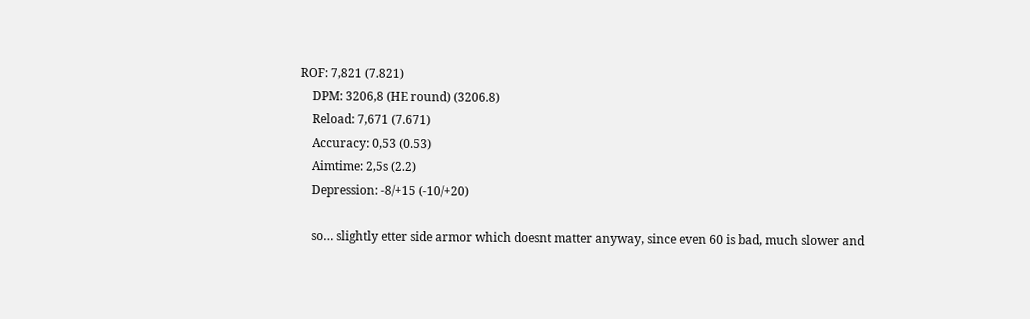ROF: 7,821 (7.821)
    DPM: 3206,8 (HE round) (3206.8)
    Reload: 7,671 (7.671)
    Accuracy: 0,53 (0.53)
    Aimtime: 2,5s (2.2)
    Depression: -8/+15 (-10/+20)

    so… slightly etter side armor which doesnt matter anyway, since even 60 is bad, much slower and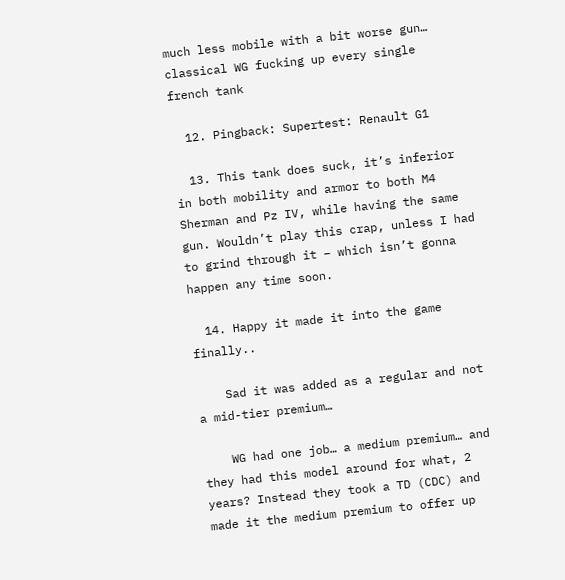much less mobile with a bit worse gun… classical WG fucking up every single french tank

  12. Pingback: Supertest: Renault G1

  13. This tank does suck, it’s inferior in both mobility and armor to both M4 Sherman and Pz IV, while having the same gun. Wouldn’t play this crap, unless I had to grind through it – which isn’t gonna happen any time soon.

  14. Happy it made it into the game finally..

    Sad it was added as a regular and not a mid-tier premium…

    WG had one job… a medium premium… and they had this model around for what, 2 years? Instead they took a TD (CDC) and made it the medium premium to offer up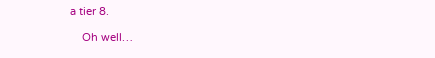a tier 8.

    Oh well…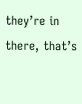they’re in there, that’s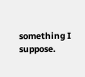something I suppose.